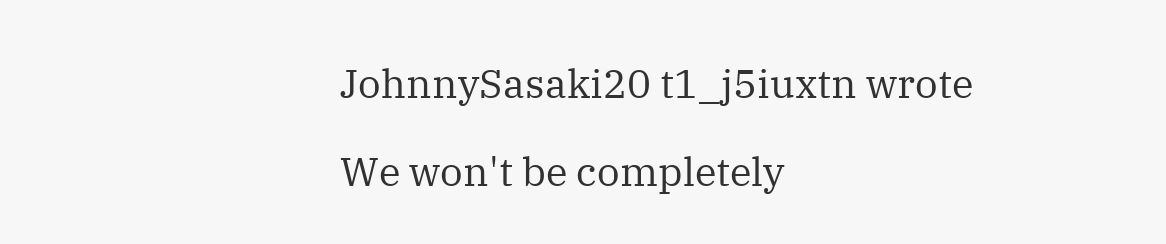JohnnySasaki20 t1_j5iuxtn wrote

We won't be completely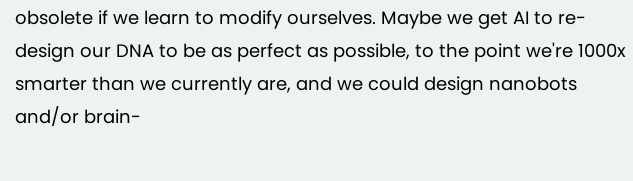obsolete if we learn to modify ourselves. Maybe we get AI to re-design our DNA to be as perfect as possible, to the point we're 1000x smarter than we currently are, and we could design nanobots and/or brain-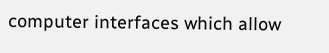computer interfaces which allow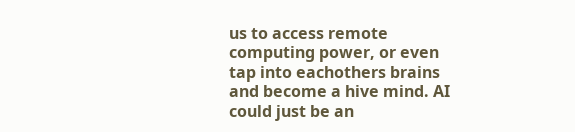us to access remote computing power, or even tap into eachothers brains and become a hive mind. AI could just be an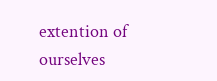extention of ourselves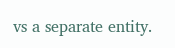vs a separate entity.